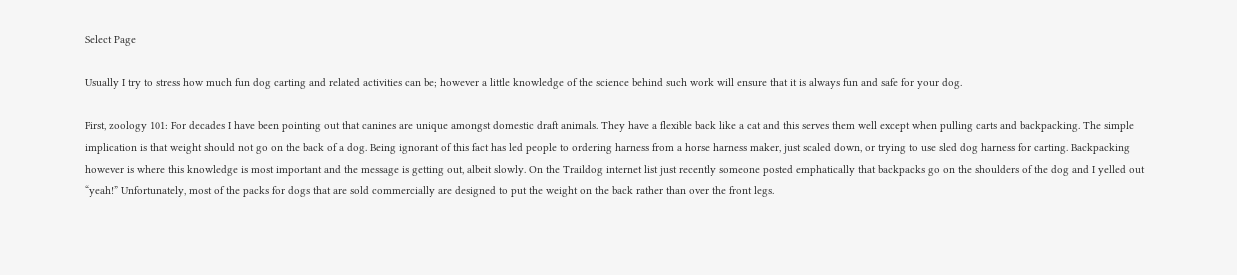Select Page

Usually I try to stress how much fun dog carting and related activities can be; however a little knowledge of the science behind such work will ensure that it is always fun and safe for your dog.

First, zoology 101: For decades I have been pointing out that canines are unique amongst domestic draft animals. They have a flexible back like a cat and this serves them well except when pulling carts and backpacking. The simple implication is that weight should not go on the back of a dog. Being ignorant of this fact has led people to ordering harness from a horse harness maker, just scaled down, or trying to use sled dog harness for carting. Backpacking however is where this knowledge is most important and the message is getting out, albeit slowly. On the Traildog internet list just recently someone posted emphatically that backpacks go on the shoulders of the dog and I yelled out “yeah!” Unfortunately, most of the packs for dogs that are sold commercially are designed to put the weight on the back rather than over the front legs.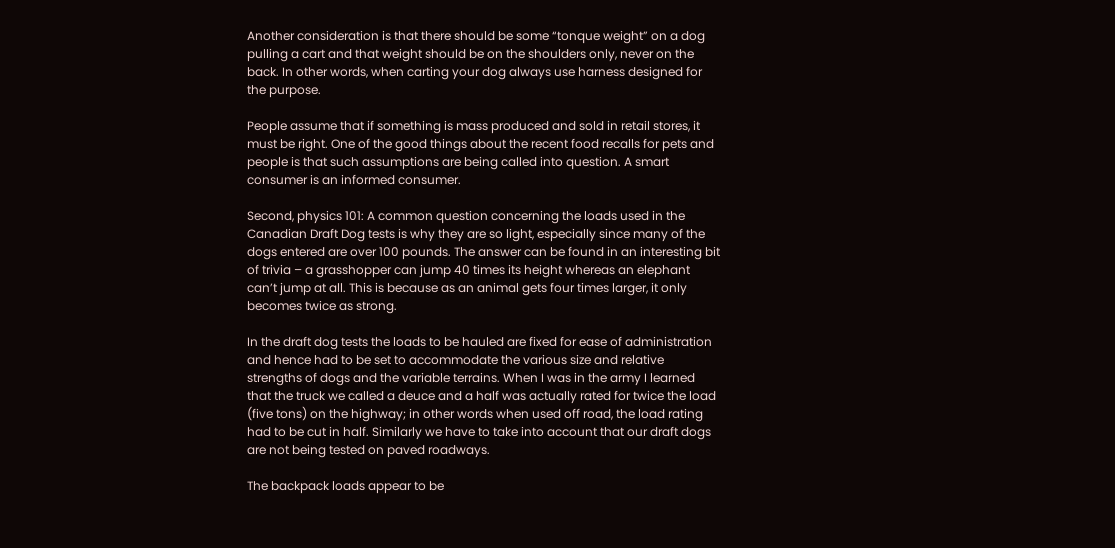Another consideration is that there should be some “tonque weight” on a dog pulling a cart and that weight should be on the shoulders only, never on the back. In other words, when carting your dog always use harness designed for the purpose.

People assume that if something is mass produced and sold in retail stores, it must be right. One of the good things about the recent food recalls for pets and people is that such assumptions are being called into question. A smart consumer is an informed consumer.

Second, physics 101: A common question concerning the loads used in the Canadian Draft Dog tests is why they are so light, especially since many of the dogs entered are over 100 pounds. The answer can be found in an interesting bit of trivia – a grasshopper can jump 40 times its height whereas an elephant can’t jump at all. This is because as an animal gets four times larger, it only becomes twice as strong.

In the draft dog tests the loads to be hauled are fixed for ease of administration and hence had to be set to accommodate the various size and relative strengths of dogs and the variable terrains. When I was in the army I learned that the truck we called a deuce and a half was actually rated for twice the load (five tons) on the highway; in other words when used off road, the load rating had to be cut in half. Similarly we have to take into account that our draft dogs are not being tested on paved roadways.

The backpack loads appear to be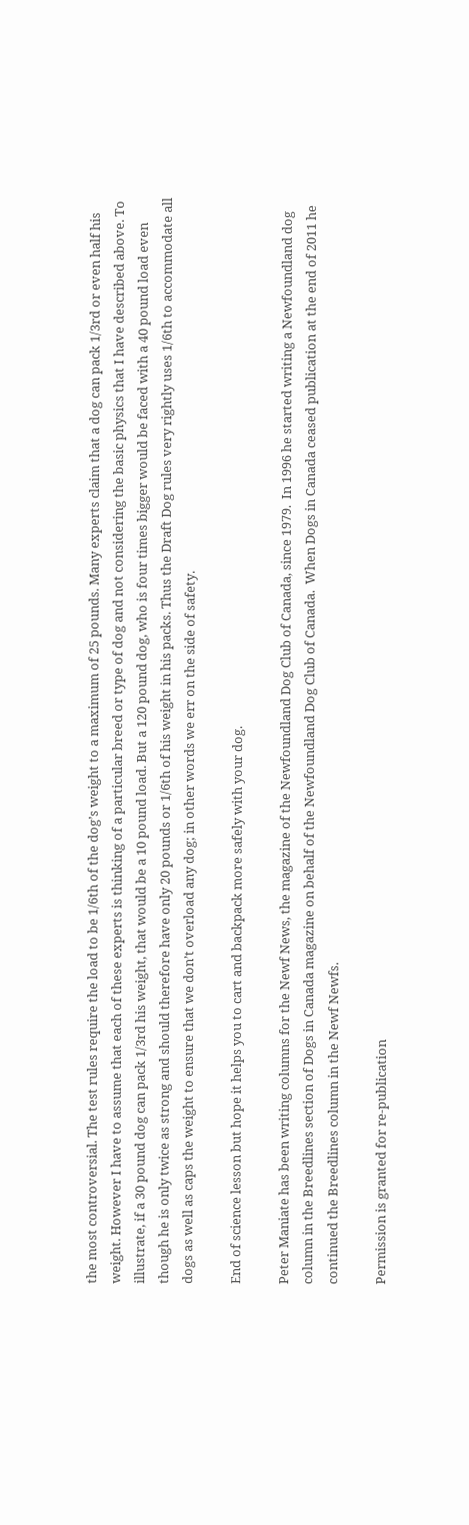the most controversial. The test rules require the load to be 1/6th of the dog’s weight to a maximum of 25 pounds. Many experts claim that a dog can pack 1/3rd or even half his weight. However I have to assume that each of these experts is thinking of a particular breed or type of dog and not considering the basic physics that I have described above. To illustrate, if a 30 pound dog can pack 1/3rd his weight, that would be a 10 pound load. But a 120 pound dog, who is four times bigger would be faced with a 40 pound load even though he is only twice as strong and should therefore have only 20 pounds or 1/6th of his weight in his packs. Thus the Draft Dog rules very rightly uses 1/6th to accommodate all dogs as well as caps the weight to ensure that we don’t overload any dog; in other words we err on the side of safety.

End of science lesson but hope it helps you to cart and backpack more safely with your dog.

Peter Maniate has been writing columns for the Newf News, the magazine of the Newfoundland Dog Club of Canada, since 1979.  In 1996 he started writing a Newfoundland dog column in the Breedlines section of Dogs in Canada magazine on behalf of the Newfoundland Dog Club of Canada.  When Dogs in Canada ceased publication at the end of 2011 he continued the Breedlines column in the Newf Newfs.

Permission is granted for re-publication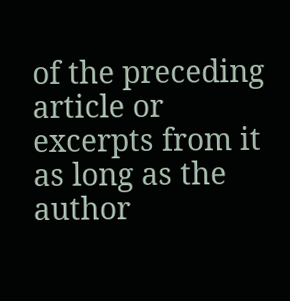of the preceding article or excerpts from it as long as the author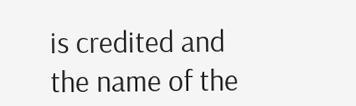is credited and the name of the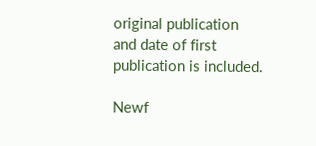original publication and date of first publication is included.

Newf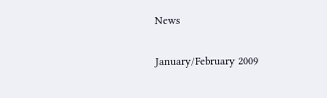News

January/February 2009